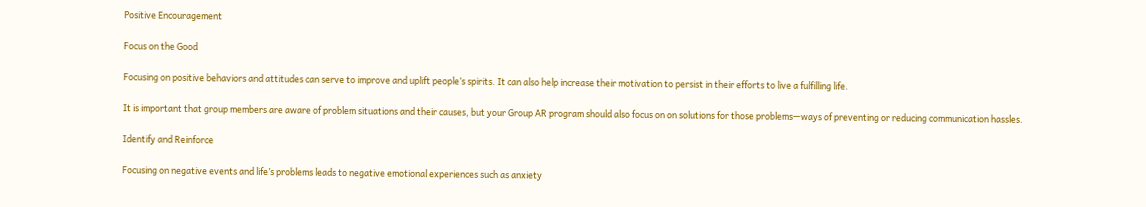Positive Encouragement

Focus on the Good

Focusing on positive behaviors and attitudes can serve to improve and uplift people’s spirits. It can also help increase their motivation to persist in their efforts to live a fulfilling life.

It is important that group members are aware of problem situations and their causes, but your Group AR program should also focus on on solutions for those problems—ways of preventing or reducing communication hassles.

Identify and Reinforce

Focusing on negative events and life’s problems leads to negative emotional experiences such as anxiety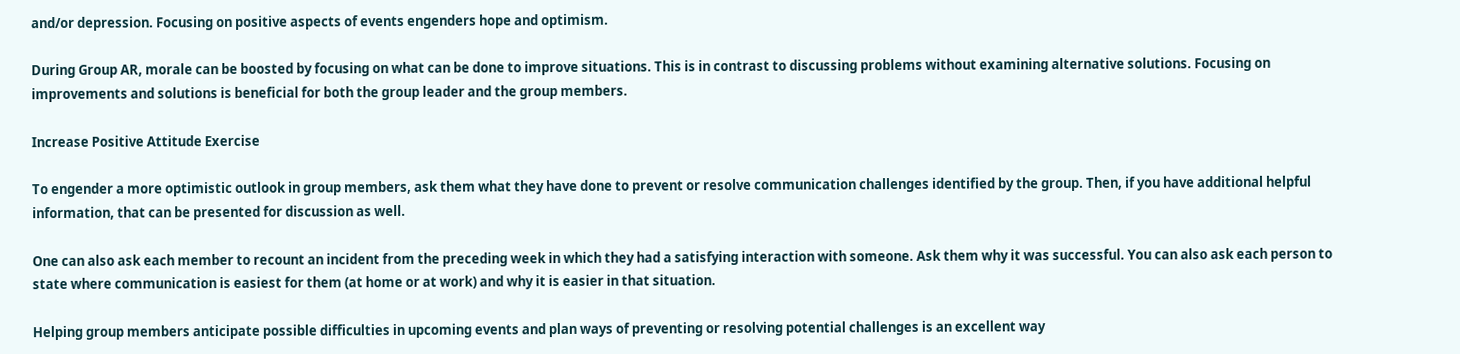and/or depression. Focusing on positive aspects of events engenders hope and optimism.

During Group AR, morale can be boosted by focusing on what can be done to improve situations. This is in contrast to discussing problems without examining alternative solutions. Focusing on improvements and solutions is beneficial for both the group leader and the group members.

Increase Positive Attitude Exercise

To engender a more optimistic outlook in group members, ask them what they have done to prevent or resolve communication challenges identified by the group. Then, if you have additional helpful information, that can be presented for discussion as well.

One can also ask each member to recount an incident from the preceding week in which they had a satisfying interaction with someone. Ask them why it was successful. You can also ask each person to state where communication is easiest for them (at home or at work) and why it is easier in that situation.

Helping group members anticipate possible difficulties in upcoming events and plan ways of preventing or resolving potential challenges is an excellent way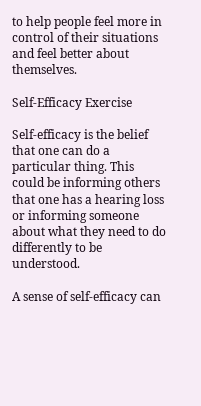to help people feel more in control of their situations and feel better about themselves.

Self-Efficacy Exercise

Self-efficacy is the belief that one can do a particular thing. This could be informing others that one has a hearing loss or informing someone about what they need to do differently to be understood.

A sense of self-efficacy can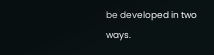be developed in two ways.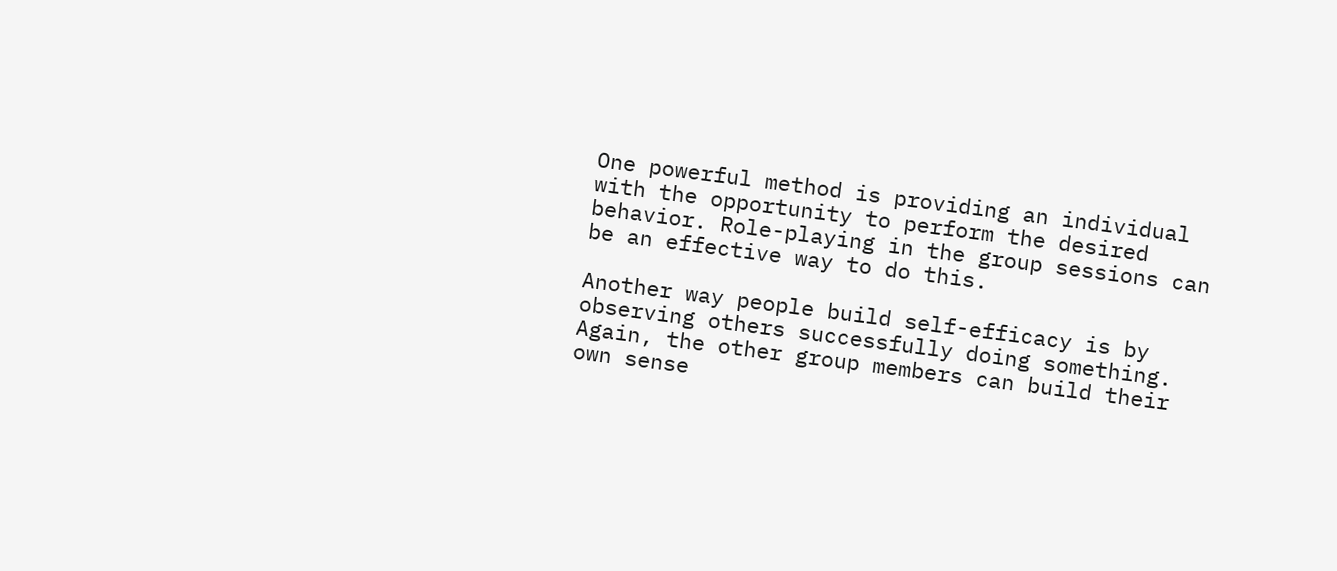One powerful method is providing an individual with the opportunity to perform the desired behavior. Role-playing in the group sessions can be an effective way to do this.

Another way people build self-efficacy is by observing others successfully doing something. Again, the other group members can build their own sense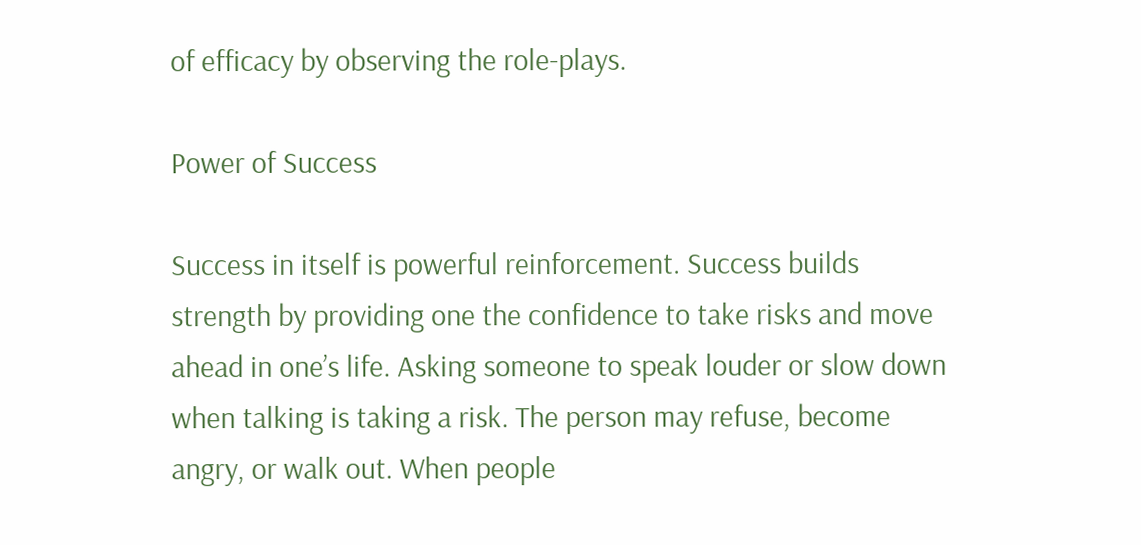of efficacy by observing the role-plays.

Power of Success

Success in itself is powerful reinforcement. Success builds strength by providing one the confidence to take risks and move ahead in one’s life. Asking someone to speak louder or slow down when talking is taking a risk. The person may refuse, become angry, or walk out. When people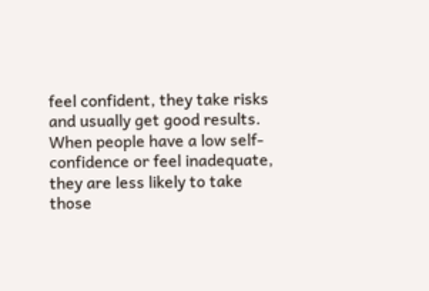feel confident, they take risks and usually get good results. When people have a low self-confidence or feel inadequate, they are less likely to take those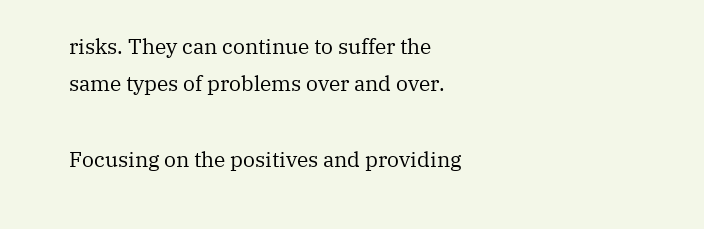risks. They can continue to suffer the same types of problems over and over.

Focusing on the positives and providing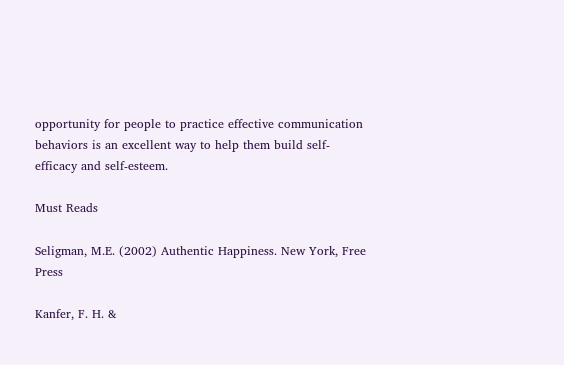opportunity for people to practice effective communication behaviors is an excellent way to help them build self-efficacy and self-esteem.

Must Reads

Seligman, M.E. (2002) Authentic Happiness. New York, Free Press

Kanfer, F. H. &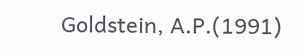Goldstein, A.P.(1991)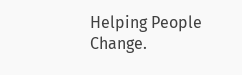Helping People Change.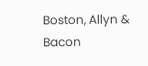Boston, Allyn & Bacon